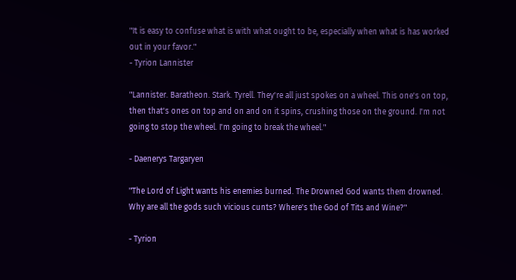"It is easy to confuse what is with what ought to be, especially when what is has worked out in your favor."
- Tyrion Lannister

"Lannister. Baratheon. Stark. Tyrell. They're all just spokes on a wheel. This one's on top, then that's ones on top and on and on it spins, crushing those on the ground. I'm not going to stop the wheel. I'm going to break the wheel."

- Daenerys Targaryen

"The Lord of Light wants his enemies burned. The Drowned God wants them drowned. Why are all the gods such vicious cunts? Where's the God of Tits and Wine?"

- Tyrion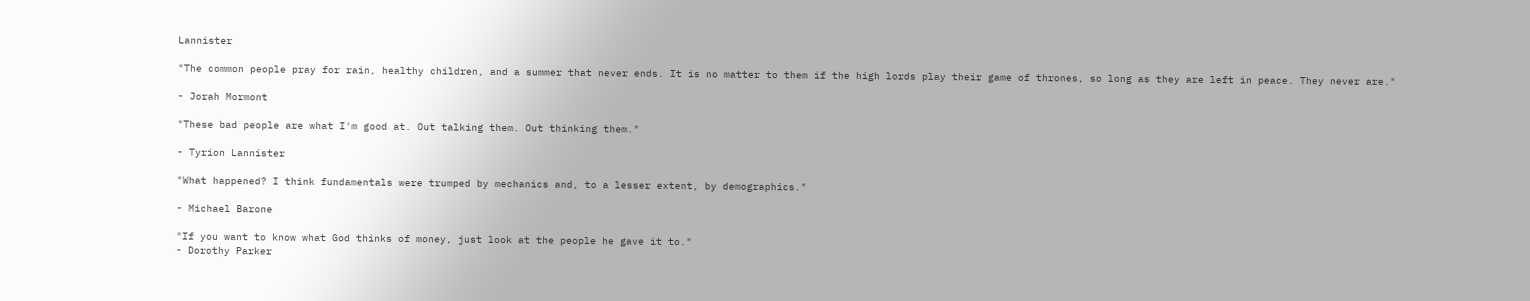Lannister

"The common people pray for rain, healthy children, and a summer that never ends. It is no matter to them if the high lords play their game of thrones, so long as they are left in peace. They never are."

- Jorah Mormont

"These bad people are what I'm good at. Out talking them. Out thinking them."

- Tyrion Lannister

"What happened? I think fundamentals were trumped by mechanics and, to a lesser extent, by demographics."

- Michael Barone

"If you want to know what God thinks of money, just look at the people he gave it to."
- Dorothy Parker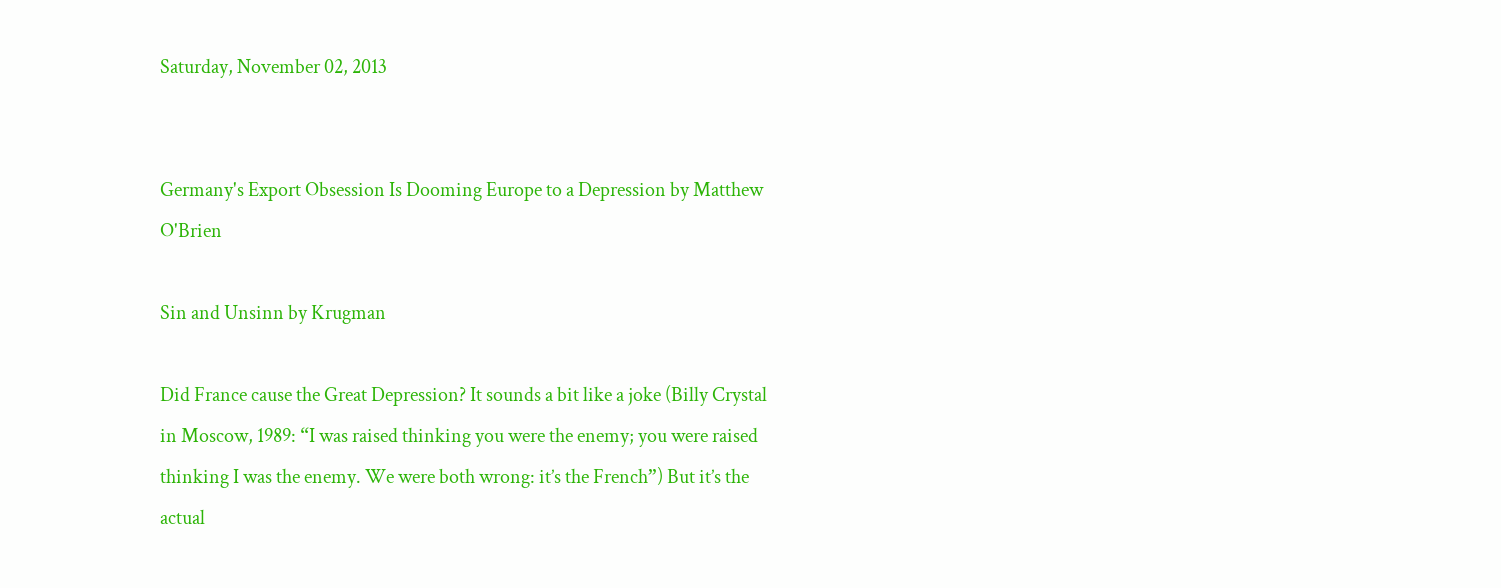Saturday, November 02, 2013


Germany's Export Obsession Is Dooming Europe to a Depression by Matthew O'Brien

Sin and Unsinn by Krugman

Did France cause the Great Depression? It sounds a bit like a joke (Billy Crystal in Moscow, 1989: “I was raised thinking you were the enemy; you were raised thinking I was the enemy. We were both wrong: it’s the French”) But it’s the actual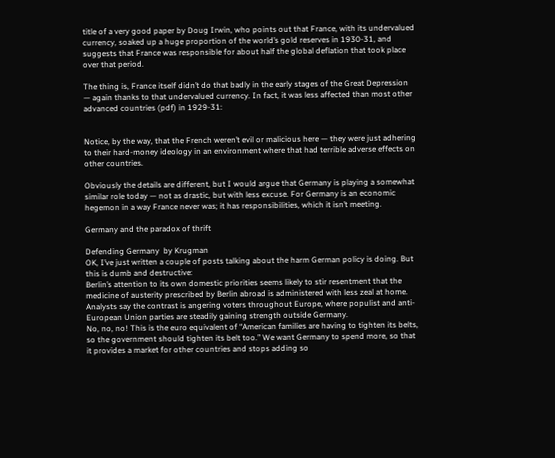title of a very good paper by Doug Irwin, who points out that France, with its undervalued currency, soaked up a huge proportion of the world’s gold reserves in 1930-31, and suggests that France was responsible for about half the global deflation that took place over that period.

The thing is, France itself didn’t do that badly in the early stages of the Great Depression — again thanks to that undervalued currency. In fact, it was less affected than most other advanced countries (pdf) in 1929-31:


Notice, by the way, that the French weren’t evil or malicious here — they were just adhering to their hard-money ideology in an environment where that had terrible adverse effects on other countries.

Obviously the details are different, but I would argue that Germany is playing a somewhat similar role today — not as drastic, but with less excuse. For Germany is an economic hegemon in a way France never was; it has responsibilities, which it isn’t meeting.

Germany and the paradox of thrift

Defending Germany  by Krugman
OK, I’ve just written a couple of posts talking about the harm German policy is doing. But this is dumb and destructive:
Berlin’s attention to its own domestic priorities seems likely to stir resentment that the medicine of austerity prescribed by Berlin abroad is administered with less zeal at home. Analysts say the contrast is angering voters throughout Europe, where populist and anti-European Union parties are steadily gaining strength outside Germany.
No, no, no! This is the euro equivalent of “American families are having to tighten its belts, so the government should tighten its belt too.” We want Germany to spend more, so that it provides a market for other countries and stops adding so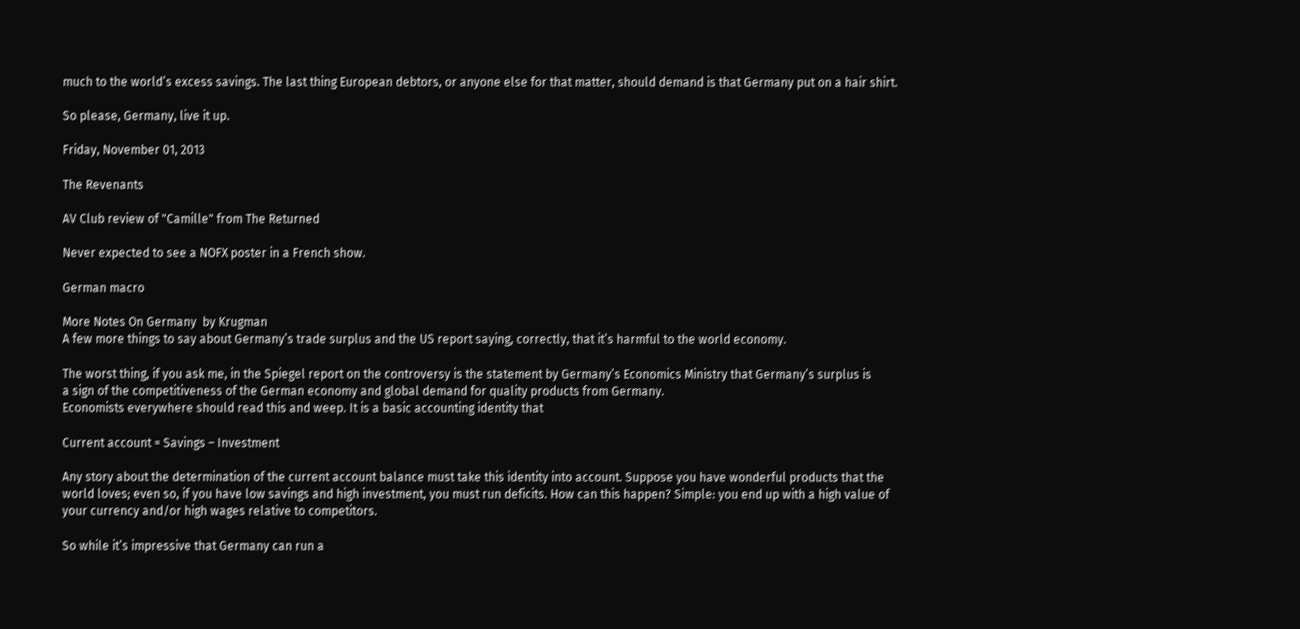much to the world’s excess savings. The last thing European debtors, or anyone else for that matter, should demand is that Germany put on a hair shirt.

So please, Germany, live it up.

Friday, November 01, 2013

The Revenants

AV Club review of "Camille" from The Returned

Never expected to see a NOFX poster in a French show.

German macro

More Notes On Germany  by Krugman
A few more things to say about Germany’s trade surplus and the US report saying, correctly, that it’s harmful to the world economy.

The worst thing, if you ask me, in the Spiegel report on the controversy is the statement by Germany’s Economics Ministry that Germany’s surplus is
a sign of the competitiveness of the German economy and global demand for quality products from Germany.
Economists everywhere should read this and weep. It is a basic accounting identity that

Current account = Savings – Investment

Any story about the determination of the current account balance must take this identity into account. Suppose you have wonderful products that the world loves; even so, if you have low savings and high investment, you must run deficits. How can this happen? Simple: you end up with a high value of your currency and/or high wages relative to competitors.

So while it’s impressive that Germany can run a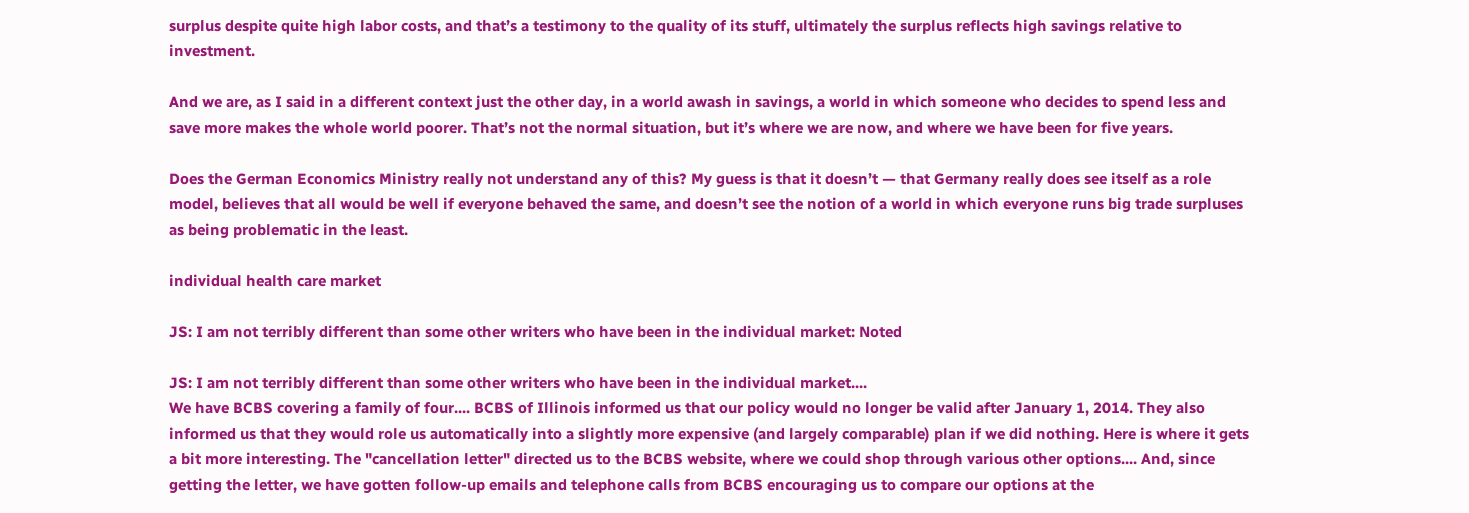surplus despite quite high labor costs, and that’s a testimony to the quality of its stuff, ultimately the surplus reflects high savings relative to investment.

And we are, as I said in a different context just the other day, in a world awash in savings, a world in which someone who decides to spend less and save more makes the whole world poorer. That’s not the normal situation, but it’s where we are now, and where we have been for five years.

Does the German Economics Ministry really not understand any of this? My guess is that it doesn’t — that Germany really does see itself as a role model, believes that all would be well if everyone behaved the same, and doesn’t see the notion of a world in which everyone runs big trade surpluses as being problematic in the least.

individual health care market

JS: I am not terribly different than some other writers who have been in the individual market: Noted

JS: I am not terribly different than some other writers who have been in the individual market....
We have BCBS covering a family of four.... BCBS of Illinois informed us that our policy would no longer be valid after January 1, 2014. They also informed us that they would role us automatically into a slightly more expensive (and largely comparable) plan if we did nothing. Here is where it gets a bit more interesting. The "cancellation letter" directed us to the BCBS website, where we could shop through various other options.... And, since getting the letter, we have gotten follow-up emails and telephone calls from BCBS encouraging us to compare our options at the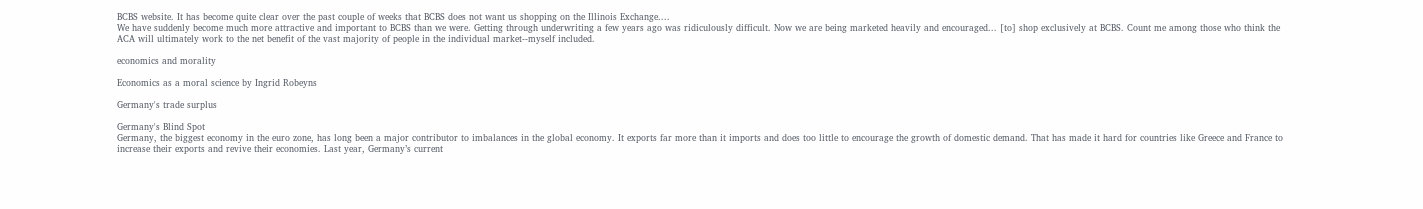BCBS website. It has become quite clear over the past couple of weeks that BCBS does not want us shopping on the Illinois Exchange....
We have suddenly become much more attractive and important to BCBS than we were. Getting through underwriting a few years ago was ridiculously difficult. Now we are being marketed heavily and encouraged... [to] shop exclusively at BCBS. Count me among those who think the ACA will ultimately work to the net benefit of the vast majority of people in the individual market--myself included.

economics and morality

Economics as a moral science by Ingrid Robeyns

Germany's trade surplus

Germany's Blind Spot
Germany, the biggest economy in the euro zone, has long been a major contributor to imbalances in the global economy. It exports far more than it imports and does too little to encourage the growth of domestic demand. That has made it hard for countries like Greece and France to increase their exports and revive their economies. Last year, Germany’s current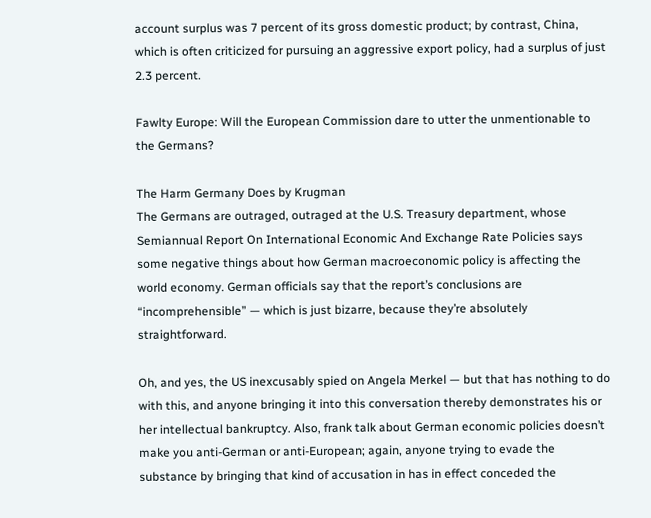account surplus was 7 percent of its gross domestic product; by contrast, China, which is often criticized for pursuing an aggressive export policy, had a surplus of just 2.3 percent.

Fawlty Europe: Will the European Commission dare to utter the unmentionable to the Germans?

The Harm Germany Does by Krugman
The Germans are outraged, outraged at the U.S. Treasury department, whose Semiannual Report On International Economic And Exchange Rate Policies says some negative things about how German macroeconomic policy is affecting the world economy. German officials say that the report’s conclusions are “incomprehensible” — which is just bizarre, because they’re absolutely straightforward.

Oh, and yes, the US inexcusably spied on Angela Merkel — but that has nothing to do with this, and anyone bringing it into this conversation thereby demonstrates his or her intellectual bankruptcy. Also, frank talk about German economic policies doesn’t make you anti-German or anti-European; again, anyone trying to evade the substance by bringing that kind of accusation in has in effect conceded the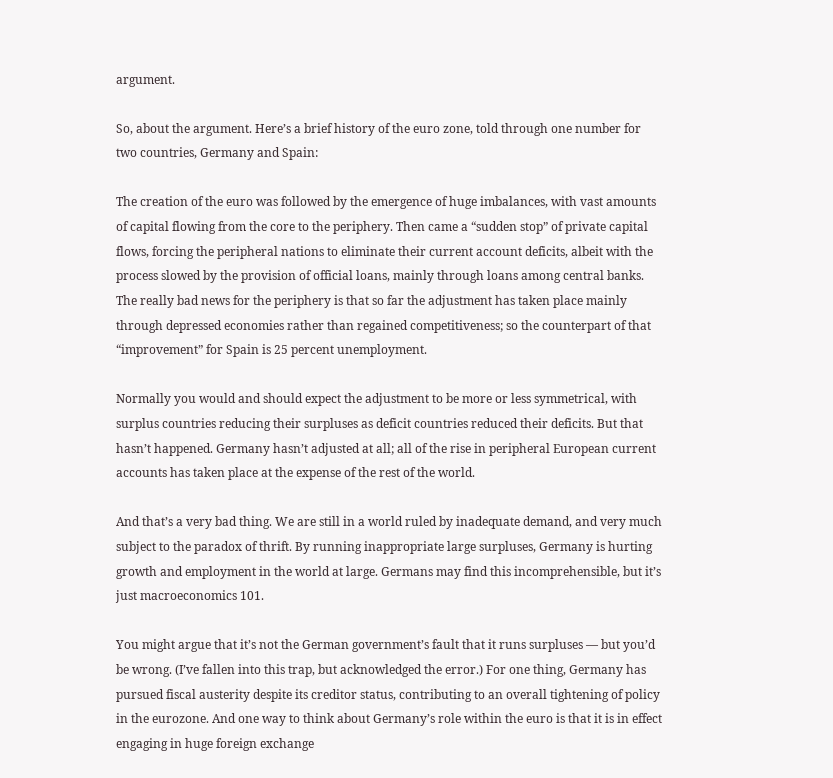argument.

So, about the argument. Here’s a brief history of the euro zone, told through one number for two countries, Germany and Spain:

The creation of the euro was followed by the emergence of huge imbalances, with vast amounts of capital flowing from the core to the periphery. Then came a “sudden stop” of private capital flows, forcing the peripheral nations to eliminate their current account deficits, albeit with the process slowed by the provision of official loans, mainly through loans among central banks. The really bad news for the periphery is that so far the adjustment has taken place mainly through depressed economies rather than regained competitiveness; so the counterpart of that “improvement” for Spain is 25 percent unemployment.

Normally you would and should expect the adjustment to be more or less symmetrical, with surplus countries reducing their surpluses as deficit countries reduced their deficits. But that hasn’t happened. Germany hasn’t adjusted at all; all of the rise in peripheral European current accounts has taken place at the expense of the rest of the world.

And that’s a very bad thing. We are still in a world ruled by inadequate demand, and very much subject to the paradox of thrift. By running inappropriate large surpluses, Germany is hurting growth and employment in the world at large. Germans may find this incomprehensible, but it’s just macroeconomics 101.

You might argue that it’s not the German government’s fault that it runs surpluses — but you’d be wrong. (I’ve fallen into this trap, but acknowledged the error.) For one thing, Germany has pursued fiscal austerity despite its creditor status, contributing to an overall tightening of policy in the eurozone. And one way to think about Germany’s role within the euro is that it is in effect engaging in huge foreign exchange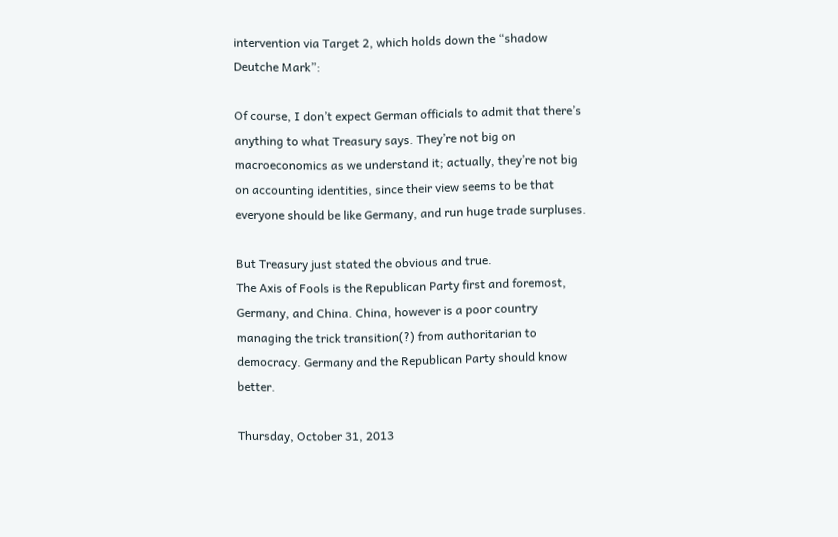intervention via Target 2, which holds down the “shadow Deutche Mark”:

Of course, I don’t expect German officials to admit that there’s anything to what Treasury says. They’re not big on macroeconomics as we understand it; actually, they’re not big on accounting identities, since their view seems to be that everyone should be like Germany, and run huge trade surpluses.

But Treasury just stated the obvious and true.
The Axis of Fools is the Republican Party first and foremost, Germany, and China. China, however is a poor country managing the trick transition(?) from authoritarian to democracy. Germany and the Republican Party should know better.

Thursday, October 31, 2013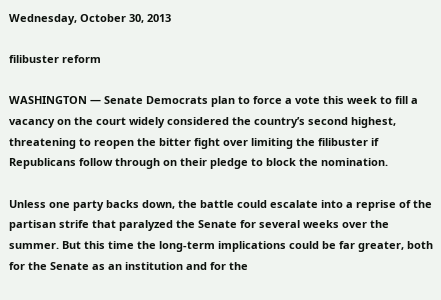Wednesday, October 30, 2013

filibuster reform

WASHINGTON — Senate Democrats plan to force a vote this week to fill a vacancy on the court widely considered the country’s second highest, threatening to reopen the bitter fight over limiting the filibuster if Republicans follow through on their pledge to block the nomination.

Unless one party backs down, the battle could escalate into a reprise of the partisan strife that paralyzed the Senate for several weeks over the summer. But this time the long-term implications could be far greater, both for the Senate as an institution and for the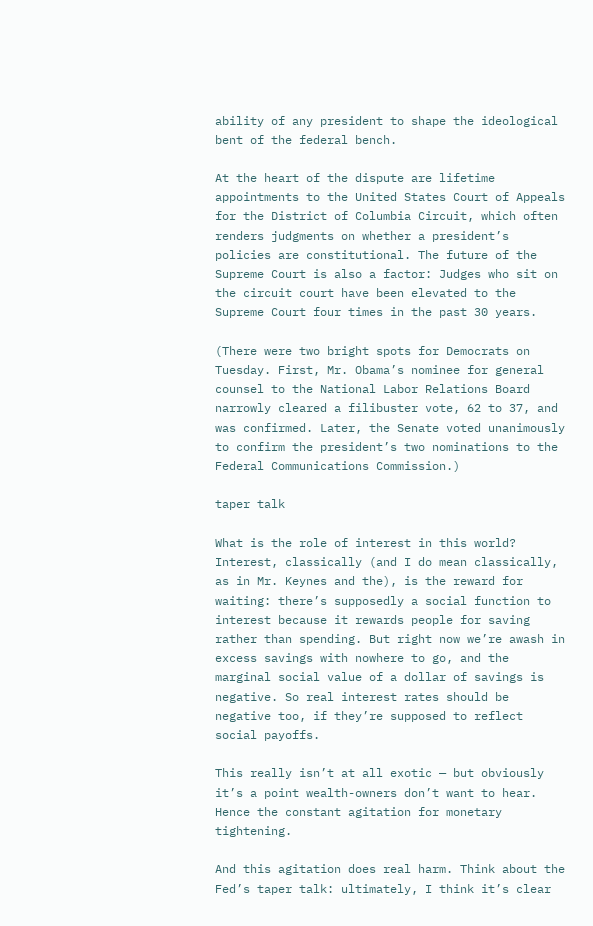ability of any president to shape the ideological bent of the federal bench.

At the heart of the dispute are lifetime appointments to the United States Court of Appeals for the District of Columbia Circuit, which often renders judgments on whether a president’s policies are constitutional. The future of the Supreme Court is also a factor: Judges who sit on the circuit court have been elevated to the Supreme Court four times in the past 30 years.

(There were two bright spots for Democrats on Tuesday. First, Mr. Obama’s nominee for general counsel to the National Labor Relations Board narrowly cleared a filibuster vote, 62 to 37, and was confirmed. Later, the Senate voted unanimously to confirm the president’s two nominations to the Federal Communications Commission.)

taper talk

What is the role of interest in this world? Interest, classically (and I do mean classically, as in Mr. Keynes and the), is the reward for waiting: there’s supposedly a social function to interest because it rewards people for saving rather than spending. But right now we’re awash in excess savings with nowhere to go, and the marginal social value of a dollar of savings is negative. So real interest rates should be negative too, if they’re supposed to reflect social payoffs.

This really isn’t at all exotic — but obviously it’s a point wealth-owners don’t want to hear. Hence the constant agitation for monetary tightening.

And this agitation does real harm. Think about the Fed’s taper talk: ultimately, I think it’s clear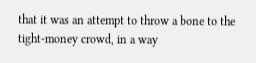that it was an attempt to throw a bone to the tight-money crowd, in a way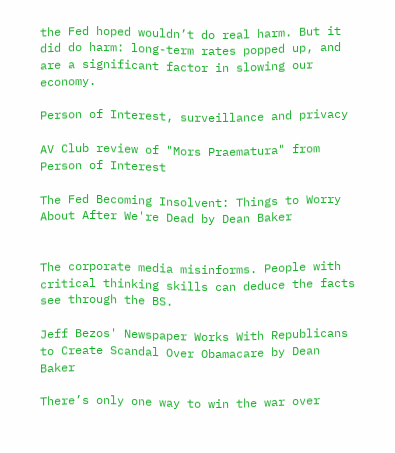the Fed hoped wouldn’t do real harm. But it did do harm: long-term rates popped up, and are a significant factor in slowing our economy.

Person of Interest, surveillance and privacy

AV Club review of "Mors Praematura" from Person of Interest

The Fed Becoming Insolvent: Things to Worry About After We're Dead by Dean Baker


The corporate media misinforms. People with critical thinking skills can deduce the facts see through the BS.

Jeff Bezos' Newspaper Works With Republicans to Create Scandal Over Obamacare by Dean Baker

There’s only one way to win the war over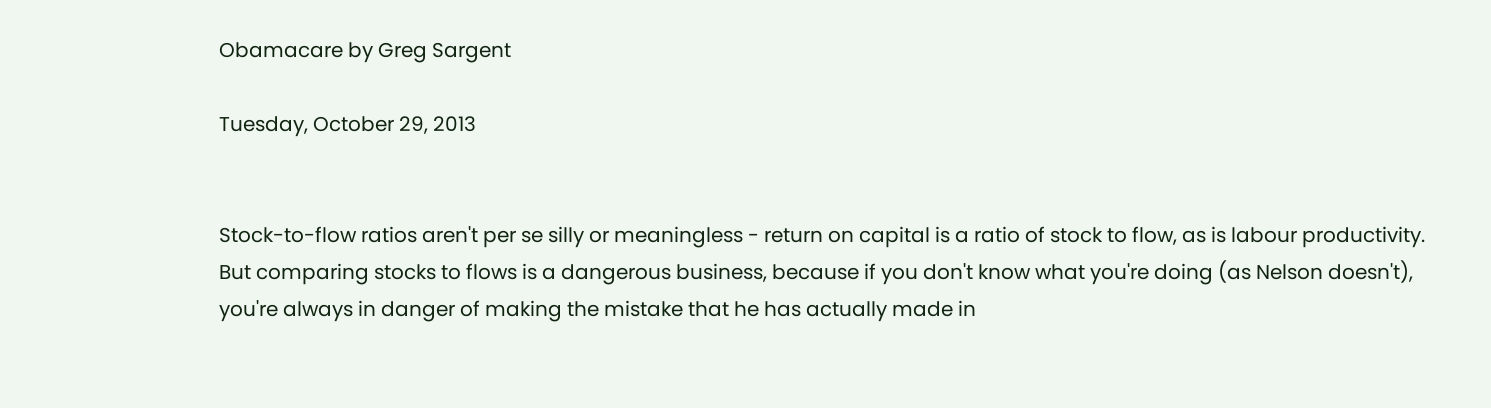Obamacare by Greg Sargent

Tuesday, October 29, 2013


Stock-to-flow ratios aren't per se silly or meaningless - return on capital is a ratio of stock to flow, as is labour productivity. But comparing stocks to flows is a dangerous business, because if you don't know what you're doing (as Nelson doesn't), you're always in danger of making the mistake that he has actually made in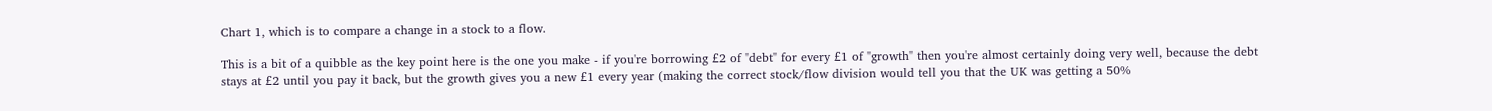Chart 1, which is to compare a change in a stock to a flow.

This is a bit of a quibble as the key point here is the one you make - if you're borrowing £2 of "debt" for every £1 of "growth" then you're almost certainly doing very well, because the debt stays at £2 until you pay it back, but the growth gives you a new £1 every year (making the correct stock/flow division would tell you that the UK was getting a 50%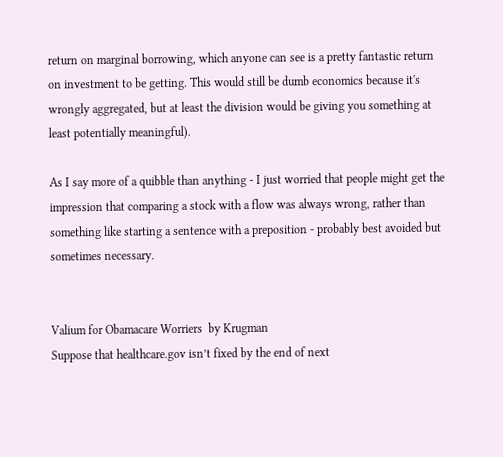return on marginal borrowing, which anyone can see is a pretty fantastic return on investment to be getting. This would still be dumb economics because it's wrongly aggregated, but at least the division would be giving you something at least potentially meaningful).

As I say more of a quibble than anything - I just worried that people might get the impression that comparing a stock with a flow was always wrong, rather than something like starting a sentence with a preposition - probably best avoided but sometimes necessary.


Valium for Obamacare Worriers  by Krugman
Suppose that healthcare.gov isn’t fixed by the end of next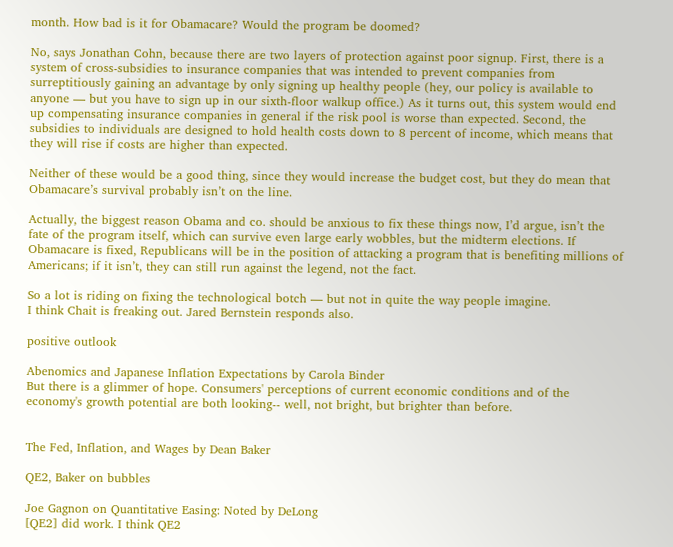month. How bad is it for Obamacare? Would the program be doomed?

No, says Jonathan Cohn, because there are two layers of protection against poor signup. First, there is a system of cross-subsidies to insurance companies that was intended to prevent companies from surreptitiously gaining an advantage by only signing up healthy people (hey, our policy is available to anyone — but you have to sign up in our sixth-floor walkup office.) As it turns out, this system would end up compensating insurance companies in general if the risk pool is worse than expected. Second, the subsidies to individuals are designed to hold health costs down to 8 percent of income, which means that they will rise if costs are higher than expected.

Neither of these would be a good thing, since they would increase the budget cost, but they do mean that Obamacare’s survival probably isn’t on the line.

Actually, the biggest reason Obama and co. should be anxious to fix these things now, I’d argue, isn’t the fate of the program itself, which can survive even large early wobbles, but the midterm elections. If Obamacare is fixed, Republicans will be in the position of attacking a program that is benefiting millions of Americans; if it isn’t, they can still run against the legend, not the fact.

So a lot is riding on fixing the technological botch — but not in quite the way people imagine.
I think Chait is freaking out. Jared Bernstein responds also.

positive outlook

Abenomics and Japanese Inflation Expectations by Carola Binder
But there is a glimmer of hope. Consumers' perceptions of current economic conditions and of the economy's growth potential are both looking-- well, not bright, but brighter than before.


The Fed, Inflation, and Wages by Dean Baker

QE2, Baker on bubbles

Joe Gagnon on Quantitative Easing: Noted by DeLong
[QE2] did work. I think QE2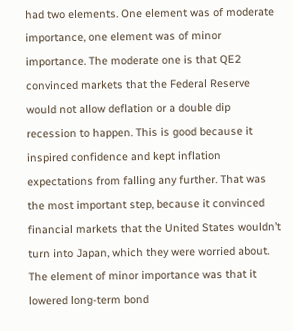had two elements. One element was of moderate importance, one element was of minor importance. The moderate one is that QE2 convinced markets that the Federal Reserve would not allow deflation or a double dip recession to happen. This is good because it inspired confidence and kept inflation expectations from falling any further. That was the most important step, because it convinced financial markets that the United States wouldn’t turn into Japan, which they were worried about. The element of minor importance was that it lowered long-term bond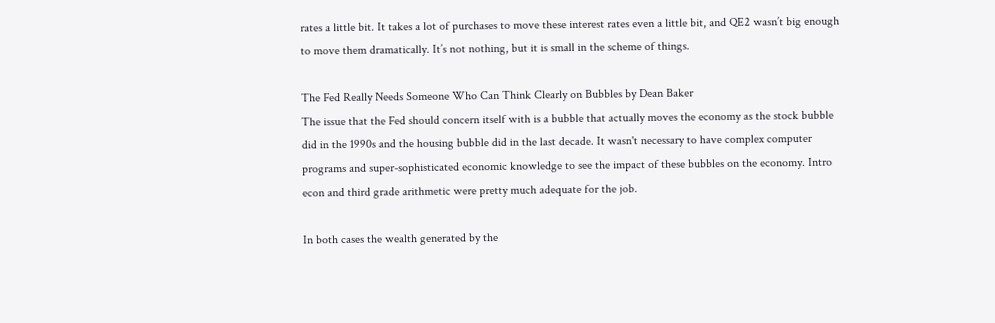rates a little bit. It takes a lot of purchases to move these interest rates even a little bit, and QE2 wasn’t big enough to move them dramatically. It’s not nothing, but it is small in the scheme of things.

The Fed Really Needs Someone Who Can Think Clearly on Bubbles by Dean Baker
The issue that the Fed should concern itself with is a bubble that actually moves the economy as the stock bubble did in the 1990s and the housing bubble did in the last decade. It wasn't necessary to have complex computer programs and super-sophisticated economic knowledge to see the impact of these bubbles on the economy. Intro econ and third grade arithmetic were pretty much adequate for the job.

In both cases the wealth generated by the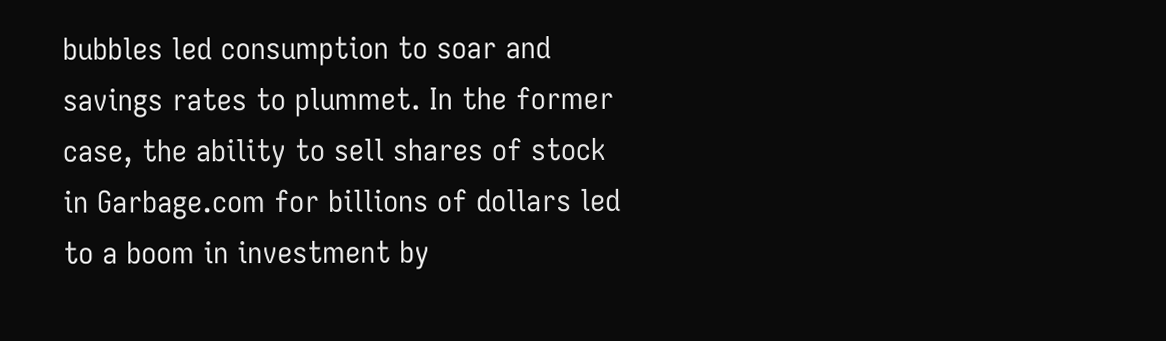bubbles led consumption to soar and savings rates to plummet. In the former case, the ability to sell shares of stock in Garbage.com for billions of dollars led to a boom in investment by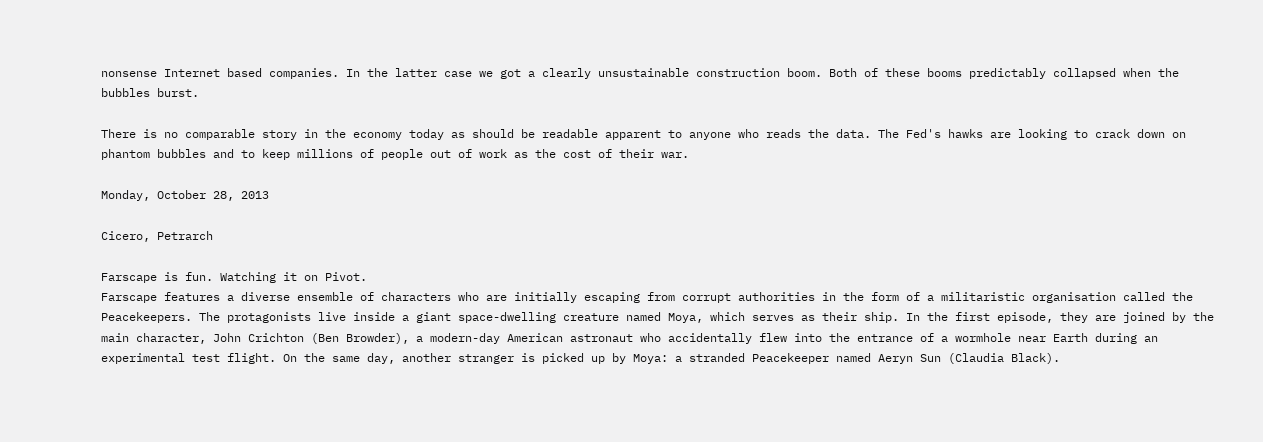nonsense Internet based companies. In the latter case we got a clearly unsustainable construction boom. Both of these booms predictably collapsed when the bubbles burst.

There is no comparable story in the economy today as should be readable apparent to anyone who reads the data. The Fed's hawks are looking to crack down on phantom bubbles and to keep millions of people out of work as the cost of their war.

Monday, October 28, 2013

Cicero, Petrarch

Farscape is fun. Watching it on Pivot.
Farscape features a diverse ensemble of characters who are initially escaping from corrupt authorities in the form of a militaristic organisation called the Peacekeepers. The protagonists live inside a giant space-dwelling creature named Moya, which serves as their ship. In the first episode, they are joined by the main character, John Crichton (Ben Browder), a modern-day American astronaut who accidentally flew into the entrance of a wormhole near Earth during an experimental test flight. On the same day, another stranger is picked up by Moya: a stranded Peacekeeper named Aeryn Sun (Claudia Black).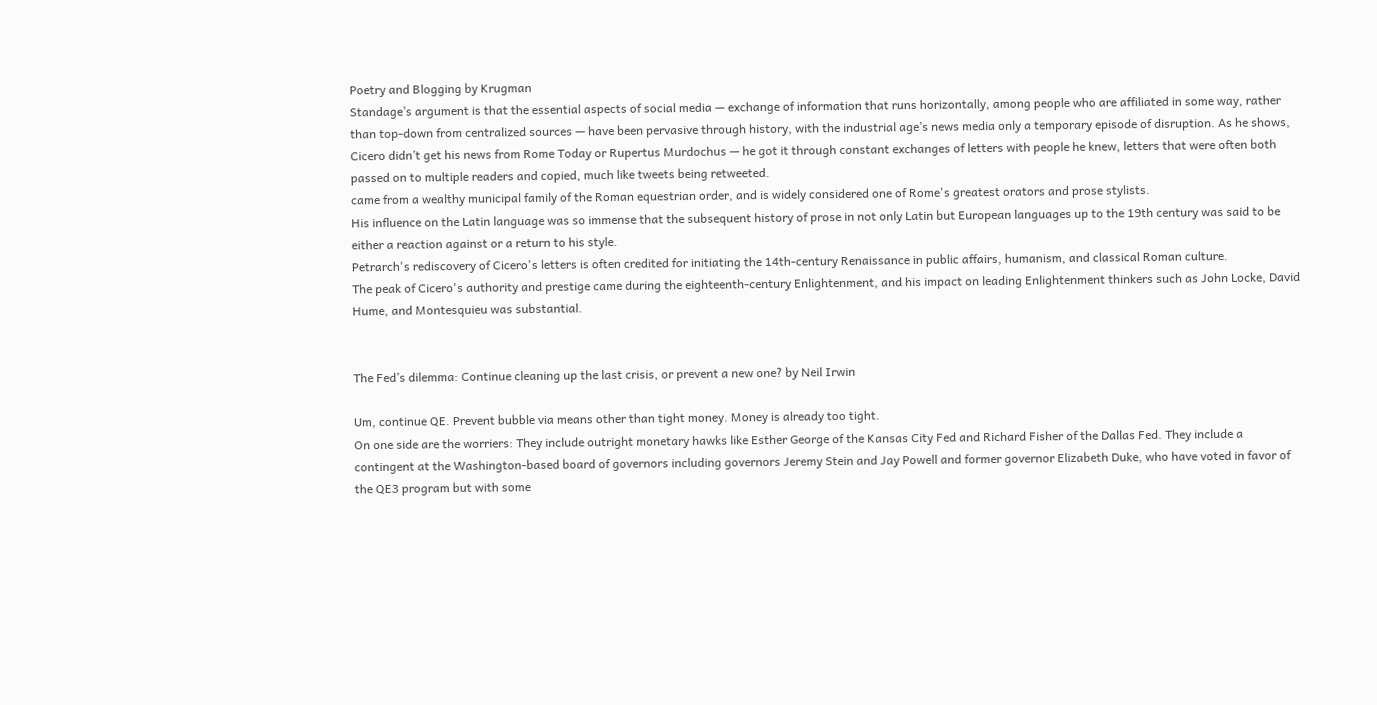Poetry and Blogging by Krugman
Standage’s argument is that the essential aspects of social media — exchange of information that runs horizontally, among people who are affiliated in some way, rather than top-down from centralized sources — have been pervasive through history, with the industrial age’s news media only a temporary episode of disruption. As he shows, Cicero didn’t get his news from Rome Today or Rupertus Murdochus — he got it through constant exchanges of letters with people he knew, letters that were often both passed on to multiple readers and copied, much like tweets being retweeted.
came from a wealthy municipal family of the Roman equestrian order, and is widely considered one of Rome's greatest orators and prose stylists.
His influence on the Latin language was so immense that the subsequent history of prose in not only Latin but European languages up to the 19th century was said to be either a reaction against or a return to his style.
Petrarch's rediscovery of Cicero's letters is often credited for initiating the 14th-century Renaissance in public affairs, humanism, and classical Roman culture.
The peak of Cicero's authority and prestige came during the eighteenth-century Enlightenment, and his impact on leading Enlightenment thinkers such as John Locke, David Hume, and Montesquieu was substantial.


The Fed’s dilemma: Continue cleaning up the last crisis, or prevent a new one? by Neil Irwin

Um, continue QE. Prevent bubble via means other than tight money. Money is already too tight.
On one side are the worriers: They include outright monetary hawks like Esther George of the Kansas City Fed and Richard Fisher of the Dallas Fed. They include a contingent at the Washington-based board of governors including governors Jeremy Stein and Jay Powell and former governor Elizabeth Duke, who have voted in favor of the QE3 program but with some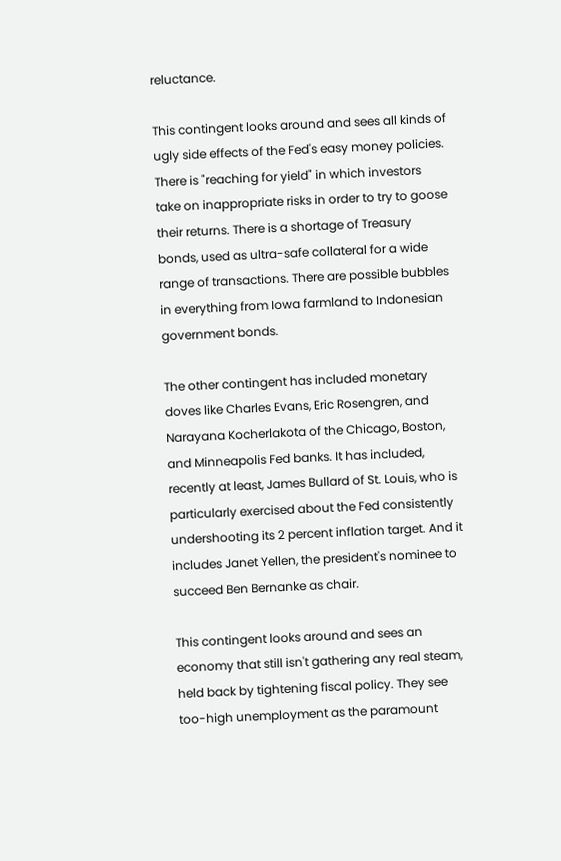reluctance.

This contingent looks around and sees all kinds of ugly side effects of the Fed's easy money policies. There is "reaching for yield" in which investors take on inappropriate risks in order to try to goose their returns. There is a shortage of Treasury bonds, used as ultra-safe collateral for a wide range of transactions. There are possible bubbles in everything from Iowa farmland to Indonesian government bonds.

The other contingent has included monetary doves like Charles Evans, Eric Rosengren, and Narayana Kocherlakota of the Chicago, Boston, and Minneapolis Fed banks. It has included, recently at least, James Bullard of St. Louis, who is particularly exercised about the Fed consistently undershooting its 2 percent inflation target. And it includes Janet Yellen, the president's nominee to succeed Ben Bernanke as chair.

This contingent looks around and sees an economy that still isn't gathering any real steam, held back by tightening fiscal policy. They see too-high unemployment as the paramount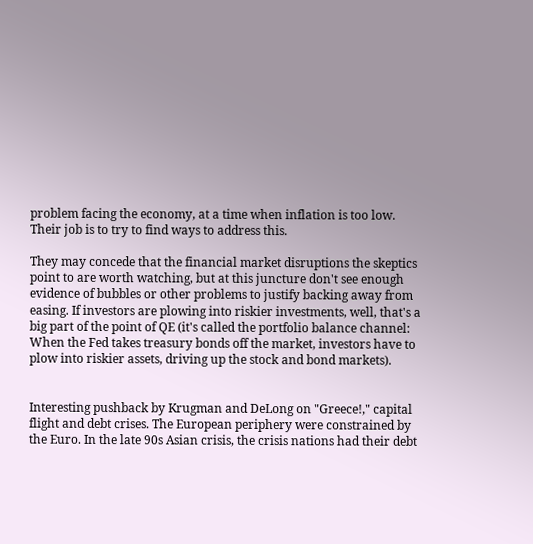problem facing the economy, at a time when inflation is too low. Their job is to try to find ways to address this.

They may concede that the financial market disruptions the skeptics point to are worth watching, but at this juncture don't see enough evidence of bubbles or other problems to justify backing away from easing. If investors are plowing into riskier investments, well, that's a big part of the point of QE (it's called the portfolio balance channel: When the Fed takes treasury bonds off the market, investors have to plow into riskier assets, driving up the stock and bond markets).


Interesting pushback by Krugman and DeLong on "Greece!," capital flight and debt crises. The European periphery were constrained by the Euro. In the late 90s Asian crisis, the crisis nations had their debt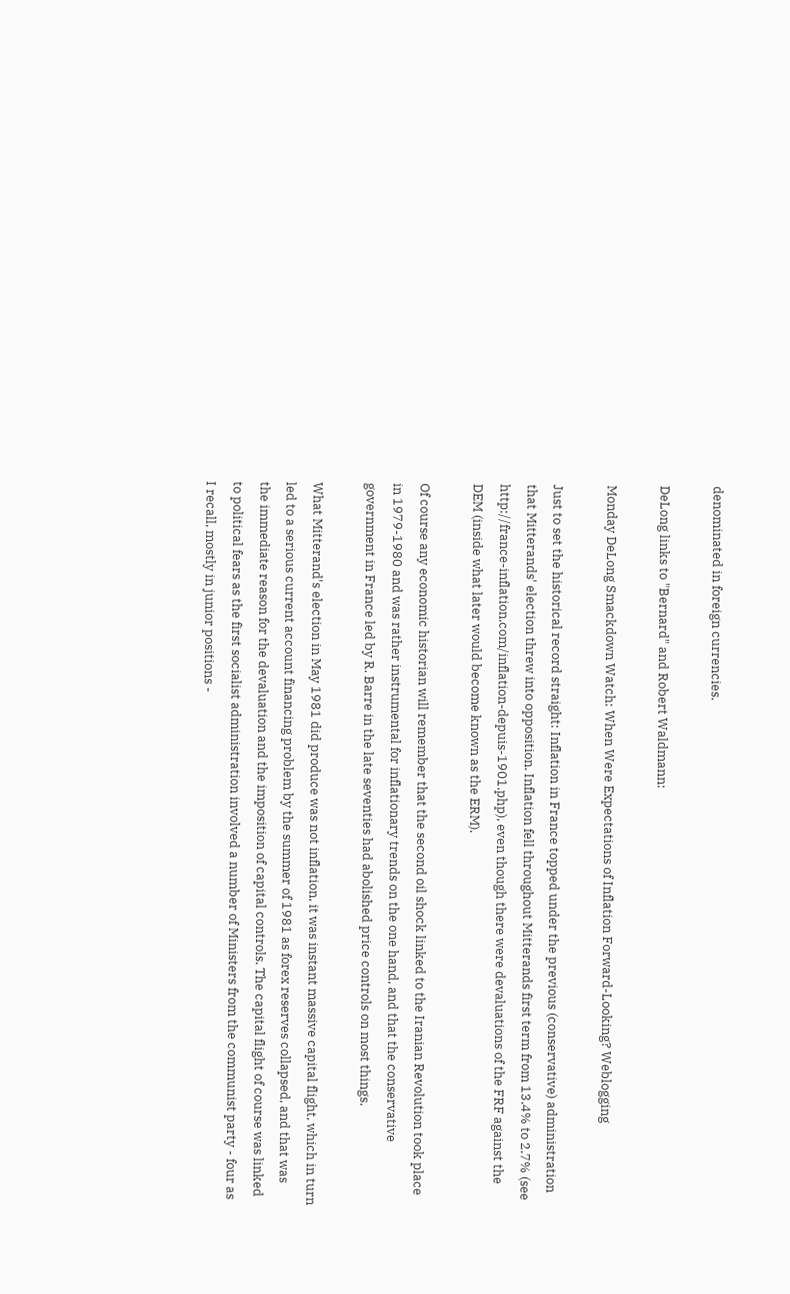denominated in foreign currencies.

DeLong links to "Bernard" and Robert Waldmann:

Monday DeLong Smackdown Watch: When Were Expectations of Inflation Forward-Looking? Weblogging

Just to set the historical record straight: Inflation in France topped under the previous (conservative) administration that Mitterands' election threw into opposition. Inflation fell throughout Mitterands first term from 13.4% to 2.7% (see http://france-inflation.com/inflation-depuis-1901.php), even though there were devaluations of the FRF against the DEM (inside what later would become known as the ERM).

Of course any economic historian will remember that the second oil shock linked to the Iranian Revolution took place in 1979-1980 and was rather instrumental for inflationary trends on the one hand, and that the conservative government in France led by R. Barre in the late seventies had abolished price controls on most things.

What Mitterand's election in May 1981 did produce was not inflation, it was instant massive capital flight, which in turn led to a serious current account financing problem by the summer of 1981 as forex reserves collapsed, and that was the immediate reason for the devaluation and the imposition of capital controls. The capital flight of course was linked to political fears as the first socialist administration involved a number of Ministers from the communist party - four as I recall, mostly in junior positions -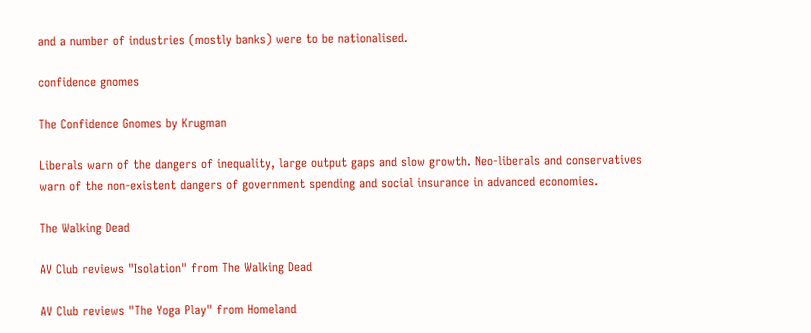and a number of industries (mostly banks) were to be nationalised.

confidence gnomes

The Confidence Gnomes by Krugman

Liberals warn of the dangers of inequality, large output gaps and slow growth. Neo-liberals and conservatives warn of the non-existent dangers of government spending and social insurance in advanced economies.

The Walking Dead

AV Club reviews "Isolation" from The Walking Dead

AV Club reviews "The Yoga Play" from Homeland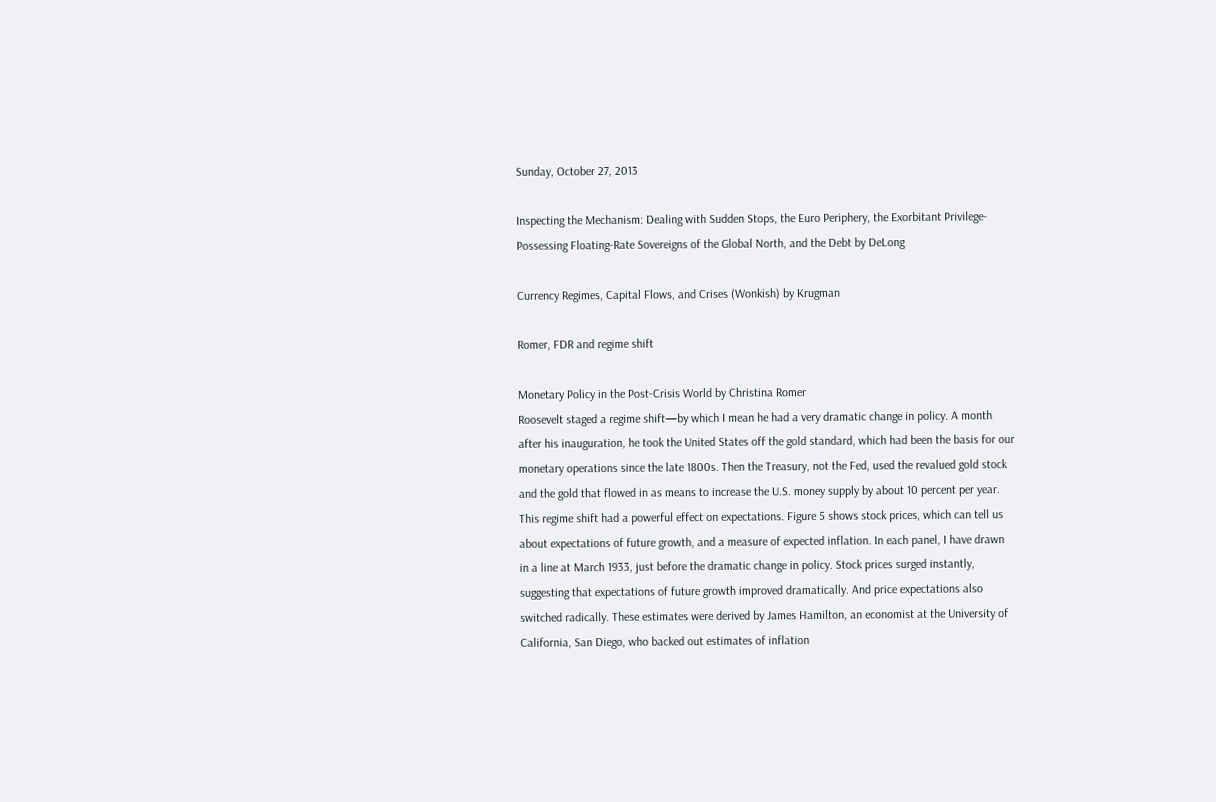Sunday, October 27, 2013

Inspecting the Mechanism: Dealing with Sudden Stops, the Euro Periphery, the Exorbitant Privilege-Possessing Floating-Rate Sovereigns of the Global North, and the Debt by DeLong

Currency Regimes, Capital Flows, and Crises (Wonkish) by Krugman

Romer, FDR and regime shift

Monetary Policy in the Post-Crisis World by Christina Romer
Roosevelt staged a regime shift—by which I mean he had a very dramatic change in policy. A month after his inauguration, he took the United States off the gold standard, which had been the basis for our monetary operations since the late 1800s. Then the Treasury, not the Fed, used the revalued gold stock and the gold that flowed in as means to increase the U.S. money supply by about 10 percent per year.
This regime shift had a powerful effect on expectations. Figure 5 shows stock prices, which can tell us about expectations of future growth, and a measure of expected inflation. In each panel, I have drawn in a line at March 1933, just before the dramatic change in policy. Stock prices surged instantly, suggesting that expectations of future growth improved dramatically. And price expectations also switched radically. These estimates were derived by James Hamilton, an economist at the University of California, San Diego, who backed out estimates of inflation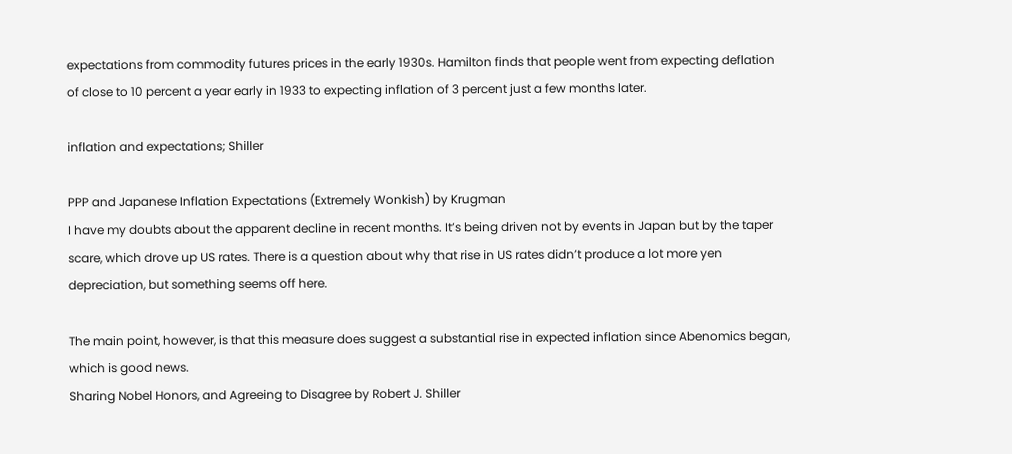expectations from commodity futures prices in the early 1930s. Hamilton finds that people went from expecting deflation of close to 10 percent a year early in 1933 to expecting inflation of 3 percent just a few months later.

inflation and expectations; Shiller

PPP and Japanese Inflation Expectations (Extremely Wonkish) by Krugman
I have my doubts about the apparent decline in recent months. It’s being driven not by events in Japan but by the taper scare, which drove up US rates. There is a question about why that rise in US rates didn’t produce a lot more yen depreciation, but something seems off here.

The main point, however, is that this measure does suggest a substantial rise in expected inflation since Abenomics began, which is good news.
Sharing Nobel Honors, and Agreeing to Disagree by Robert J. Shiller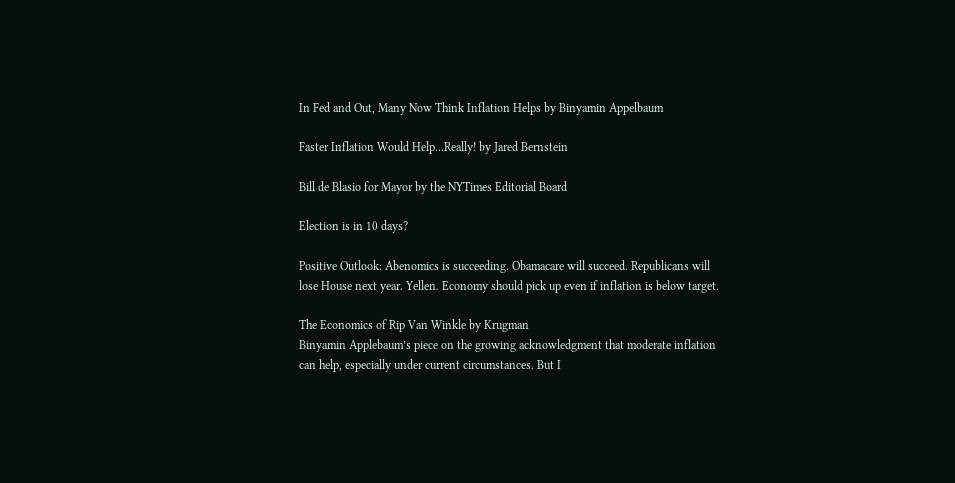In Fed and Out, Many Now Think Inflation Helps by Binyamin Appelbaum

Faster Inflation Would Help…Really! by Jared Bernstein

Bill de Blasio for Mayor by the NYTimes Editorial Board

Election is in 10 days?

Positive Outlook: Abenomics is succeeding. Obamacare will succeed. Republicans will lose House next year. Yellen. Economy should pick up even if inflation is below target.

The Economics of Rip Van Winkle by Krugman
Binyamin Applebaum’s piece on the growing acknowledgment that moderate inflation can help, especially under current circumstances. But I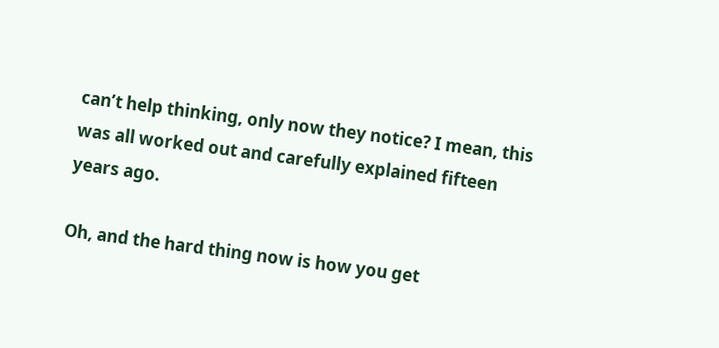can’t help thinking, only now they notice? I mean, this was all worked out and carefully explained fifteen years ago.

Oh, and the hard thing now is how you get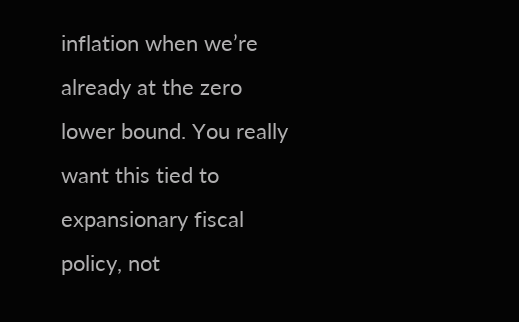inflation when we’re already at the zero lower bound. You really want this tied to expansionary fiscal policy, not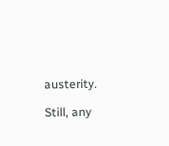austerity.

Still, any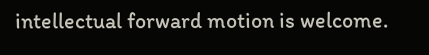intellectual forward motion is welcome.